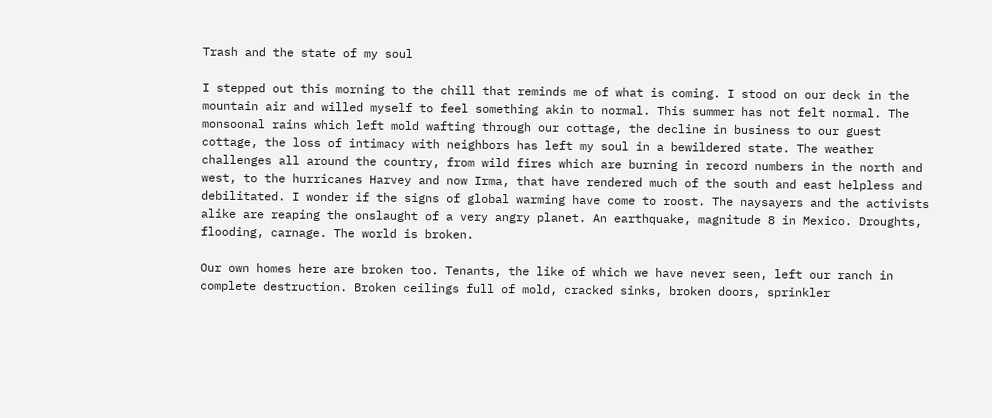Trash and the state of my soul

I stepped out this morning to the chill that reminds me of what is coming. I stood on our deck in the mountain air and willed myself to feel something akin to normal. This summer has not felt normal. The monsoonal rains which left mold wafting through our cottage, the decline in business to our guest cottage, the loss of intimacy with neighbors has left my soul in a bewildered state. The weather challenges all around the country, from wild fires which are burning in record numbers in the north and west, to the hurricanes Harvey and now Irma, that have rendered much of the south and east helpless and debilitated. I wonder if the signs of global warming have come to roost. The naysayers and the activists alike are reaping the onslaught of a very angry planet. An earthquake, magnitude 8 in Mexico. Droughts, flooding, carnage. The world is broken.

Our own homes here are broken too. Tenants, the like of which we have never seen, left our ranch in complete destruction. Broken ceilings full of mold, cracked sinks, broken doors, sprinkler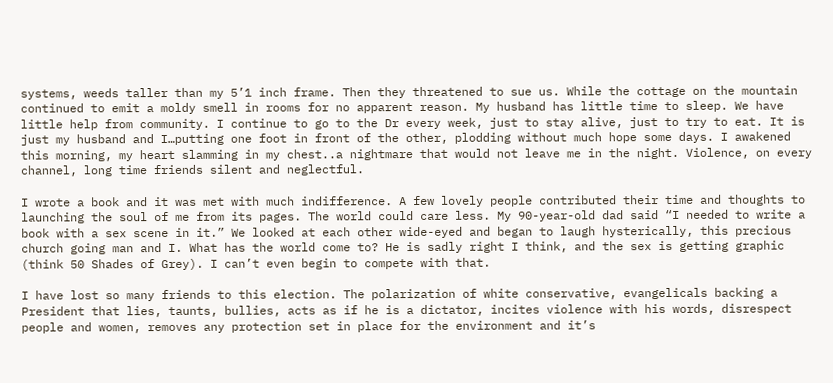systems, weeds taller than my 5’1 inch frame. Then they threatened to sue us. While the cottage on the mountain continued to emit a moldy smell in rooms for no apparent reason. My husband has little time to sleep. We have little help from community. I continue to go to the Dr every week, just to stay alive, just to try to eat. It is just my husband and I…putting one foot in front of the other, plodding without much hope some days. I awakened this morning, my heart slamming in my chest..a nightmare that would not leave me in the night. Violence, on every channel, long time friends silent and neglectful.

I wrote a book and it was met with much indifference. A few lovely people contributed their time and thoughts to launching the soul of me from its pages. The world could care less. My 90-year-old dad said “I needed to write a book with a sex scene in it.” We looked at each other wide-eyed and began to laugh hysterically, this precious church going man and I. What has the world come to? He is sadly right I think, and the sex is getting graphic (think 50 Shades of Grey). I can’t even begin to compete with that.

I have lost so many friends to this election. The polarization of white conservative, evangelicals backing a President that lies, taunts, bullies, acts as if he is a dictator, incites violence with his words, disrespect people and women, removes any protection set in place for the environment and it’s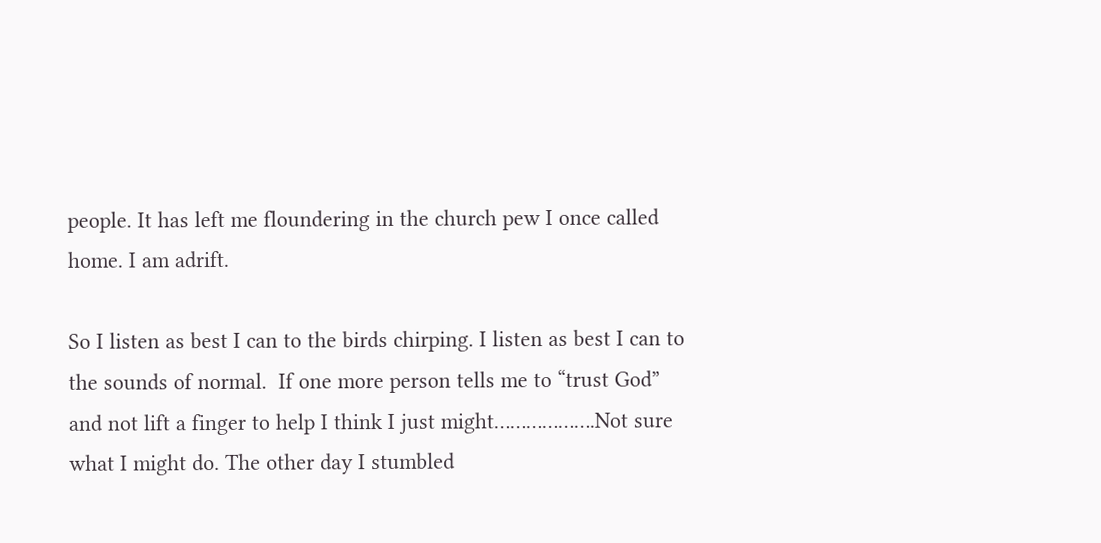people. It has left me floundering in the church pew I once called home. I am adrift.

So I listen as best I can to the birds chirping. I listen as best I can to the sounds of normal.  If one more person tells me to “trust God” and not lift a finger to help I think I just might……………….Not sure what I might do. The other day I stumbled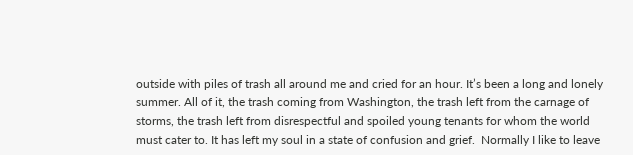outside with piles of trash all around me and cried for an hour. It’s been a long and lonely summer. All of it, the trash coming from Washington, the trash left from the carnage of storms, the trash left from disrespectful and spoiled young tenants for whom the world must cater to. It has left my soul in a state of confusion and grief.  Normally I like to leave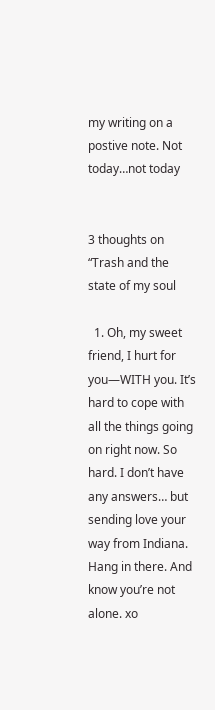my writing on a postive note. Not today…not today


3 thoughts on “Trash and the state of my soul

  1. Oh, my sweet friend, I hurt for you—WITH you. It’s hard to cope with all the things going on right now. So hard. I don’t have any answers… but sending love your way from Indiana. Hang in there. And know you’re not alone. xo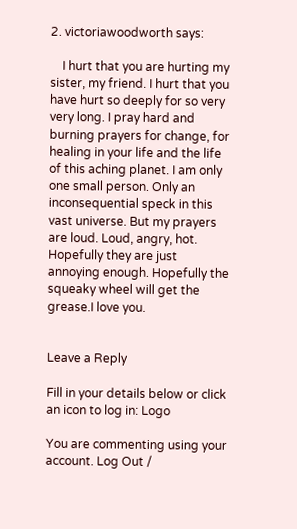2. victoriawoodworth says:

    I hurt that you are hurting my sister, my friend. I hurt that you have hurt so deeply for so very very long. I pray hard and burning prayers for change, for healing in your life and the life of this aching planet. I am only one small person. Only an inconsequential speck in this vast universe. But my prayers are loud. Loud, angry, hot. Hopefully they are just annoying enough. Hopefully the squeaky wheel will get the grease.I love you.


Leave a Reply

Fill in your details below or click an icon to log in: Logo

You are commenting using your account. Log Out /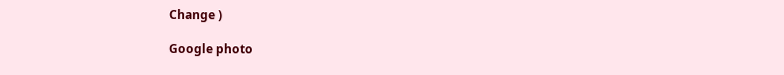Change )

Google photo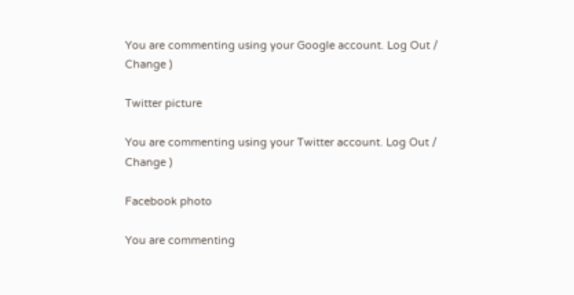You are commenting using your Google account. Log Out /  Change )

Twitter picture

You are commenting using your Twitter account. Log Out /  Change )

Facebook photo

You are commenting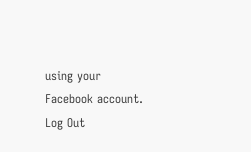using your Facebook account. Log Out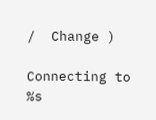/  Change )

Connecting to %s